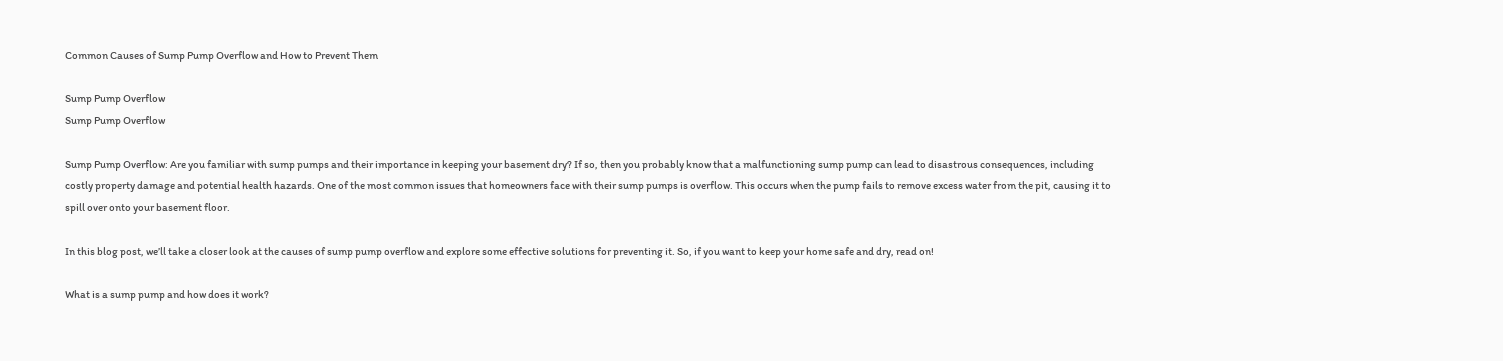Common Causes of Sump Pump Overflow and How to Prevent Them

Sump Pump Overflow
Sump Pump Overflow

Sump Pump Overflow: Are you familiar with sump pumps and their importance in keeping your basement dry? If so, then you probably know that a malfunctioning sump pump can lead to disastrous consequences, including costly property damage and potential health hazards. One of the most common issues that homeowners face with their sump pumps is overflow. This occurs when the pump fails to remove excess water from the pit, causing it to spill over onto your basement floor.

In this blog post, we’ll take a closer look at the causes of sump pump overflow and explore some effective solutions for preventing it. So, if you want to keep your home safe and dry, read on!

What is a sump pump and how does it work?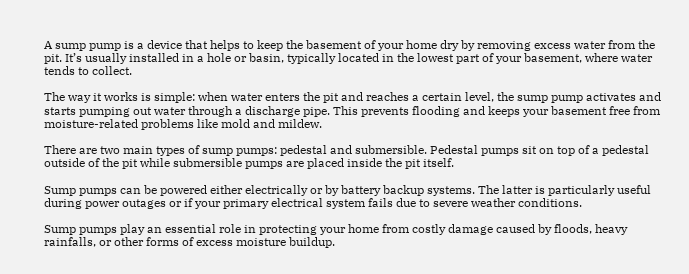A sump pump is a device that helps to keep the basement of your home dry by removing excess water from the pit. It’s usually installed in a hole or basin, typically located in the lowest part of your basement, where water tends to collect.

The way it works is simple: when water enters the pit and reaches a certain level, the sump pump activates and starts pumping out water through a discharge pipe. This prevents flooding and keeps your basement free from moisture-related problems like mold and mildew.

There are two main types of sump pumps: pedestal and submersible. Pedestal pumps sit on top of a pedestal outside of the pit while submersible pumps are placed inside the pit itself.

Sump pumps can be powered either electrically or by battery backup systems. The latter is particularly useful during power outages or if your primary electrical system fails due to severe weather conditions.

Sump pumps play an essential role in protecting your home from costly damage caused by floods, heavy rainfalls, or other forms of excess moisture buildup.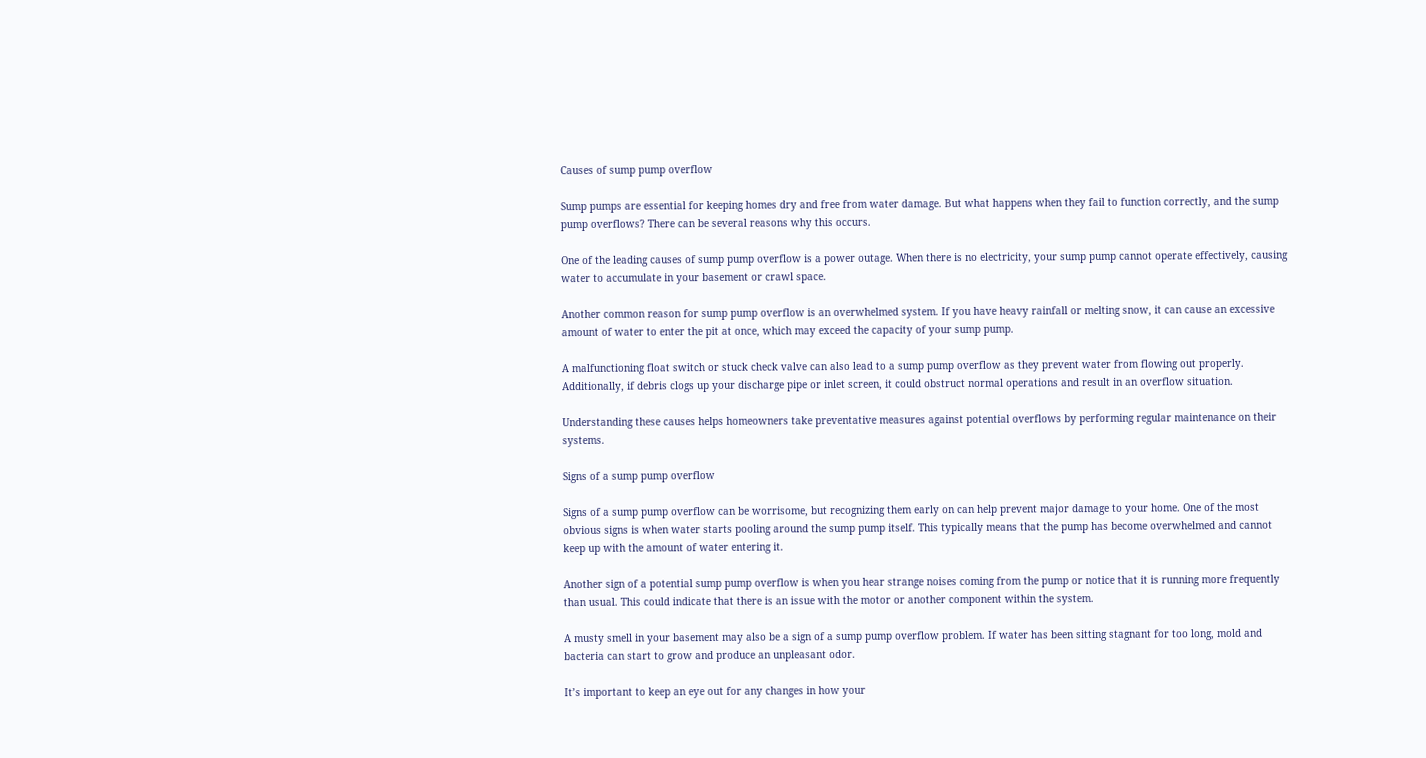Causes of sump pump overflow

Sump pumps are essential for keeping homes dry and free from water damage. But what happens when they fail to function correctly, and the sump pump overflows? There can be several reasons why this occurs.

One of the leading causes of sump pump overflow is a power outage. When there is no electricity, your sump pump cannot operate effectively, causing water to accumulate in your basement or crawl space.

Another common reason for sump pump overflow is an overwhelmed system. If you have heavy rainfall or melting snow, it can cause an excessive amount of water to enter the pit at once, which may exceed the capacity of your sump pump.

A malfunctioning float switch or stuck check valve can also lead to a sump pump overflow as they prevent water from flowing out properly. Additionally, if debris clogs up your discharge pipe or inlet screen, it could obstruct normal operations and result in an overflow situation.

Understanding these causes helps homeowners take preventative measures against potential overflows by performing regular maintenance on their systems.

Signs of a sump pump overflow

Signs of a sump pump overflow can be worrisome, but recognizing them early on can help prevent major damage to your home. One of the most obvious signs is when water starts pooling around the sump pump itself. This typically means that the pump has become overwhelmed and cannot keep up with the amount of water entering it.

Another sign of a potential sump pump overflow is when you hear strange noises coming from the pump or notice that it is running more frequently than usual. This could indicate that there is an issue with the motor or another component within the system.

A musty smell in your basement may also be a sign of a sump pump overflow problem. If water has been sitting stagnant for too long, mold and bacteria can start to grow and produce an unpleasant odor.

It’s important to keep an eye out for any changes in how your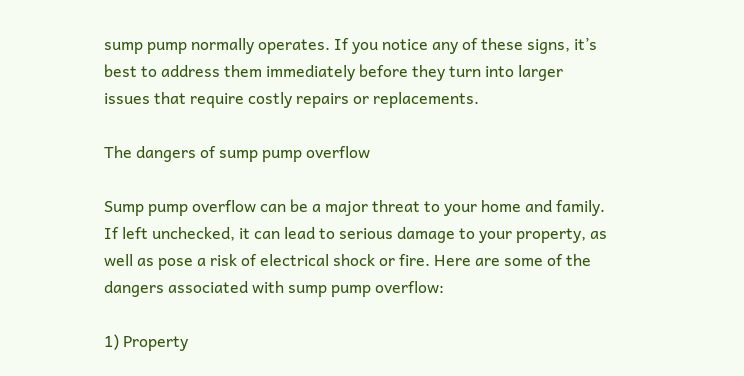sump pump normally operates. If you notice any of these signs, it’s best to address them immediately before they turn into larger issues that require costly repairs or replacements.

The dangers of sump pump overflow

Sump pump overflow can be a major threat to your home and family. If left unchecked, it can lead to serious damage to your property, as well as pose a risk of electrical shock or fire. Here are some of the dangers associated with sump pump overflow:

1) Property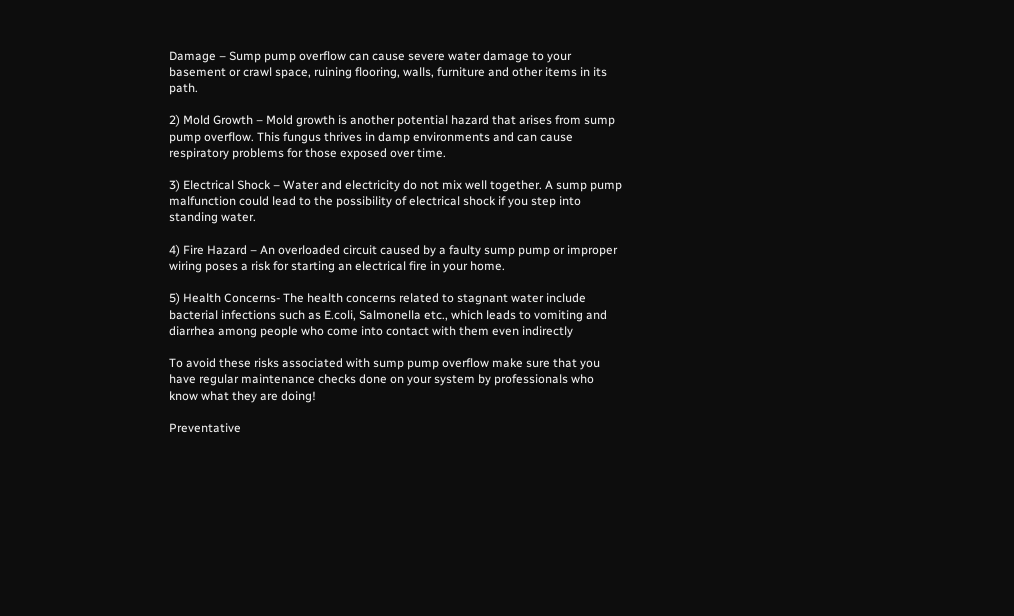Damage – Sump pump overflow can cause severe water damage to your basement or crawl space, ruining flooring, walls, furniture and other items in its path.

2) Mold Growth – Mold growth is another potential hazard that arises from sump pump overflow. This fungus thrives in damp environments and can cause respiratory problems for those exposed over time.

3) Electrical Shock – Water and electricity do not mix well together. A sump pump malfunction could lead to the possibility of electrical shock if you step into standing water.

4) Fire Hazard – An overloaded circuit caused by a faulty sump pump or improper wiring poses a risk for starting an electrical fire in your home.

5) Health Concerns- The health concerns related to stagnant water include bacterial infections such as E.coli, Salmonella etc., which leads to vomiting and diarrhea among people who come into contact with them even indirectly

To avoid these risks associated with sump pump overflow make sure that you have regular maintenance checks done on your system by professionals who know what they are doing!

Preventative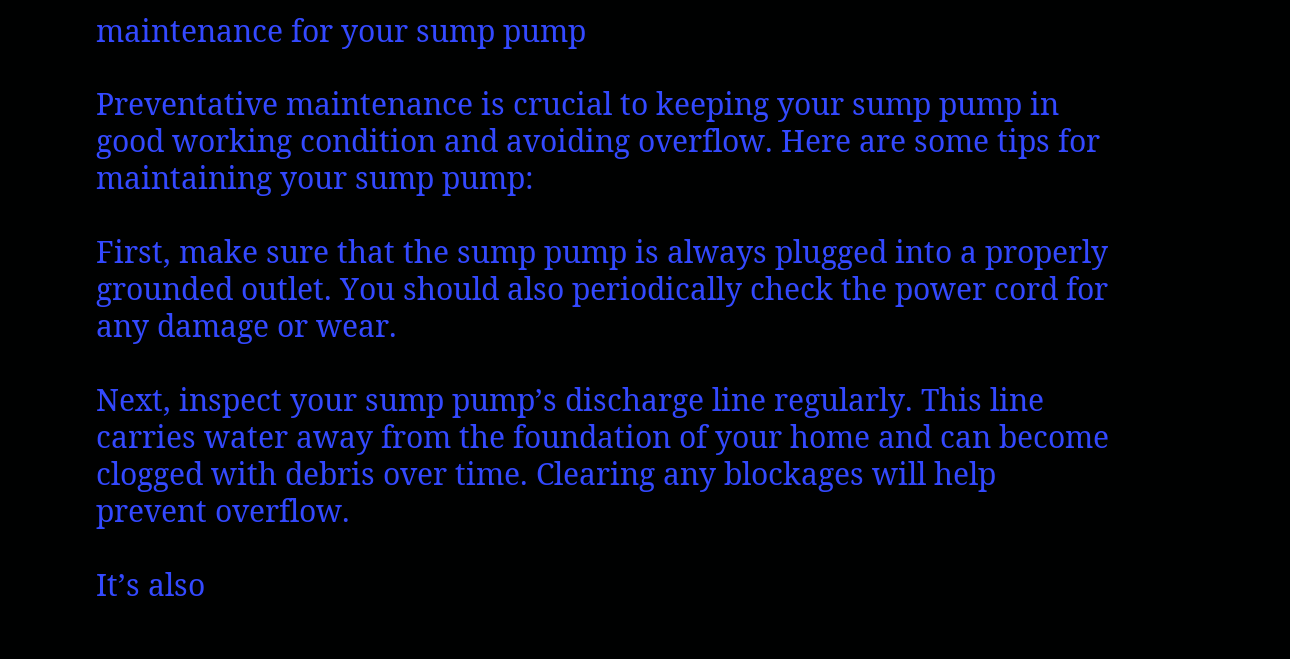maintenance for your sump pump

Preventative maintenance is crucial to keeping your sump pump in good working condition and avoiding overflow. Here are some tips for maintaining your sump pump:

First, make sure that the sump pump is always plugged into a properly grounded outlet. You should also periodically check the power cord for any damage or wear.

Next, inspect your sump pump’s discharge line regularly. This line carries water away from the foundation of your home and can become clogged with debris over time. Clearing any blockages will help prevent overflow.

It’s also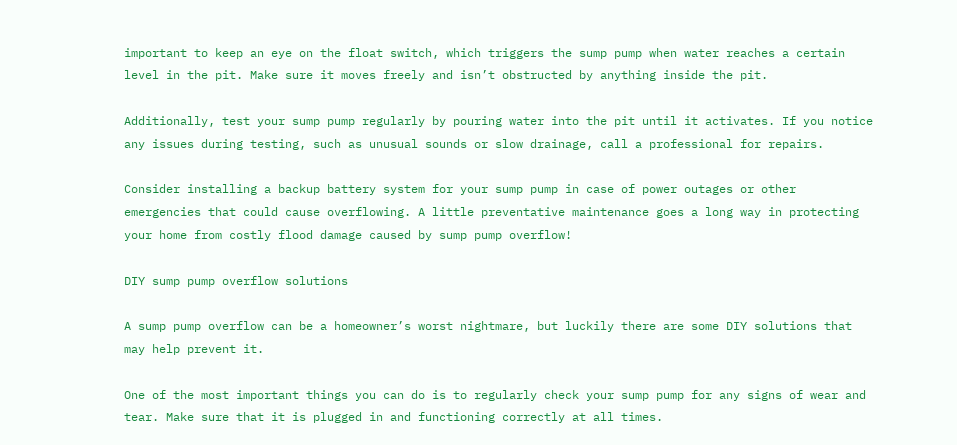important to keep an eye on the float switch, which triggers the sump pump when water reaches a certain level in the pit. Make sure it moves freely and isn’t obstructed by anything inside the pit.

Additionally, test your sump pump regularly by pouring water into the pit until it activates. If you notice any issues during testing, such as unusual sounds or slow drainage, call a professional for repairs.

Consider installing a backup battery system for your sump pump in case of power outages or other emergencies that could cause overflowing. A little preventative maintenance goes a long way in protecting your home from costly flood damage caused by sump pump overflow!

DIY sump pump overflow solutions

A sump pump overflow can be a homeowner’s worst nightmare, but luckily there are some DIY solutions that may help prevent it.

One of the most important things you can do is to regularly check your sump pump for any signs of wear and tear. Make sure that it is plugged in and functioning correctly at all times.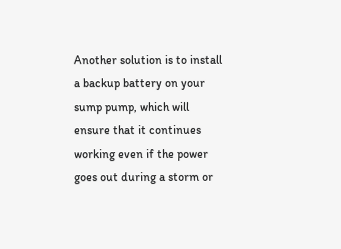Another solution is to install a backup battery on your sump pump, which will ensure that it continues working even if the power goes out during a storm or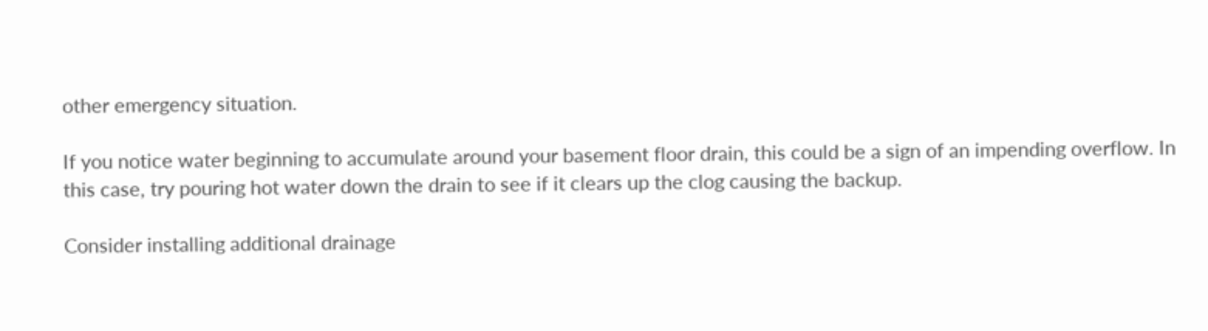other emergency situation.

If you notice water beginning to accumulate around your basement floor drain, this could be a sign of an impending overflow. In this case, try pouring hot water down the drain to see if it clears up the clog causing the backup.

Consider installing additional drainage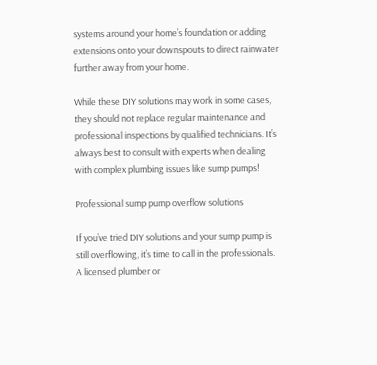systems around your home’s foundation or adding extensions onto your downspouts to direct rainwater further away from your home.

While these DIY solutions may work in some cases, they should not replace regular maintenance and professional inspections by qualified technicians. It’s always best to consult with experts when dealing with complex plumbing issues like sump pumps!

Professional sump pump overflow solutions

If you’ve tried DIY solutions and your sump pump is still overflowing, it’s time to call in the professionals. A licensed plumber or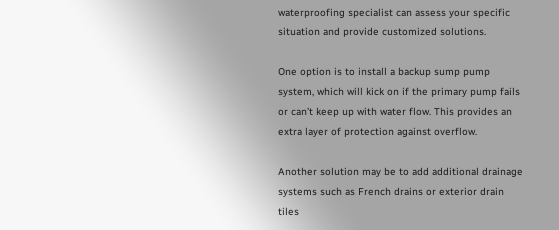waterproofing specialist can assess your specific situation and provide customized solutions.

One option is to install a backup sump pump system, which will kick on if the primary pump fails or can’t keep up with water flow. This provides an extra layer of protection against overflow.

Another solution may be to add additional drainage systems such as French drains or exterior drain tiles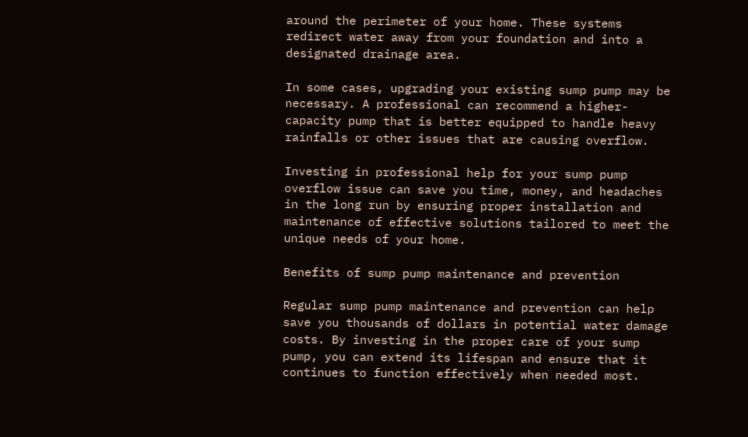around the perimeter of your home. These systems redirect water away from your foundation and into a designated drainage area.

In some cases, upgrading your existing sump pump may be necessary. A professional can recommend a higher-capacity pump that is better equipped to handle heavy rainfalls or other issues that are causing overflow.

Investing in professional help for your sump pump overflow issue can save you time, money, and headaches in the long run by ensuring proper installation and maintenance of effective solutions tailored to meet the unique needs of your home.

Benefits of sump pump maintenance and prevention

Regular sump pump maintenance and prevention can help save you thousands of dollars in potential water damage costs. By investing in the proper care of your sump pump, you can extend its lifespan and ensure that it continues to function effectively when needed most.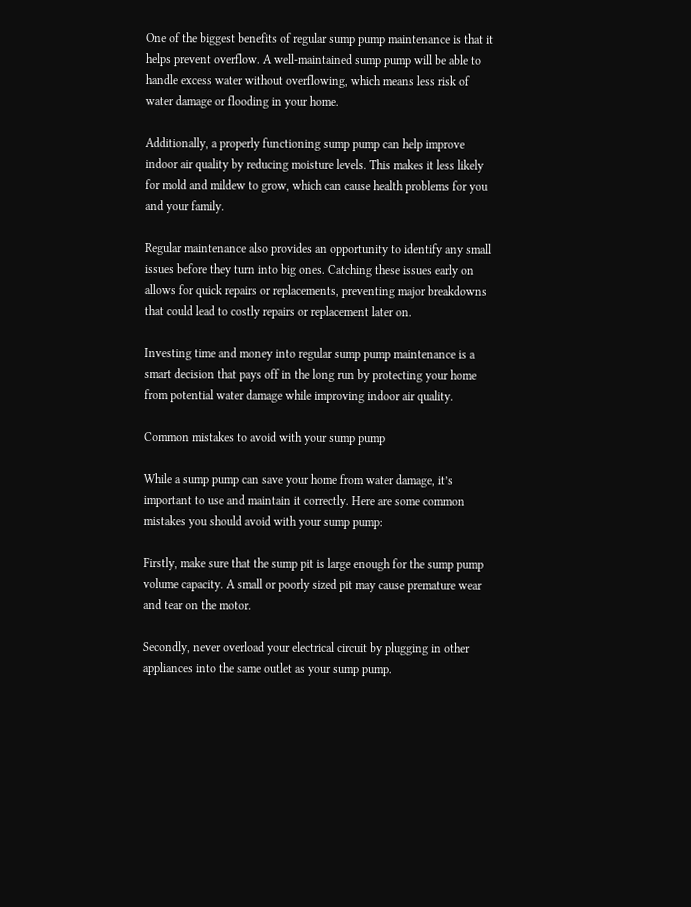One of the biggest benefits of regular sump pump maintenance is that it helps prevent overflow. A well-maintained sump pump will be able to handle excess water without overflowing, which means less risk of water damage or flooding in your home.

Additionally, a properly functioning sump pump can help improve indoor air quality by reducing moisture levels. This makes it less likely for mold and mildew to grow, which can cause health problems for you and your family.

Regular maintenance also provides an opportunity to identify any small issues before they turn into big ones. Catching these issues early on allows for quick repairs or replacements, preventing major breakdowns that could lead to costly repairs or replacement later on.

Investing time and money into regular sump pump maintenance is a smart decision that pays off in the long run by protecting your home from potential water damage while improving indoor air quality.

Common mistakes to avoid with your sump pump

While a sump pump can save your home from water damage, it’s important to use and maintain it correctly. Here are some common mistakes you should avoid with your sump pump:

Firstly, make sure that the sump pit is large enough for the sump pump volume capacity. A small or poorly sized pit may cause premature wear and tear on the motor.

Secondly, never overload your electrical circuit by plugging in other appliances into the same outlet as your sump pump.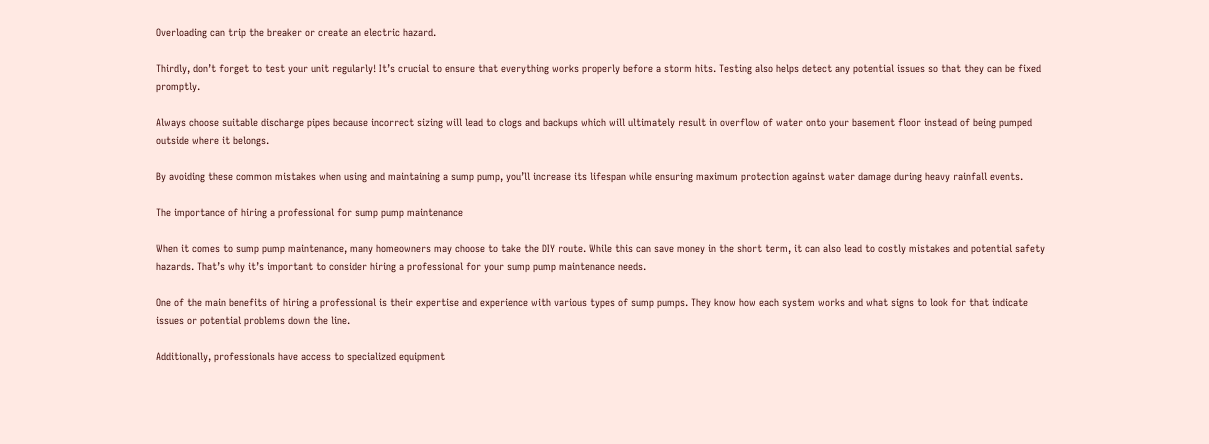Overloading can trip the breaker or create an electric hazard.

Thirdly, don’t forget to test your unit regularly! It’s crucial to ensure that everything works properly before a storm hits. Testing also helps detect any potential issues so that they can be fixed promptly.

Always choose suitable discharge pipes because incorrect sizing will lead to clogs and backups which will ultimately result in overflow of water onto your basement floor instead of being pumped outside where it belongs.

By avoiding these common mistakes when using and maintaining a sump pump, you’ll increase its lifespan while ensuring maximum protection against water damage during heavy rainfall events.

The importance of hiring a professional for sump pump maintenance

When it comes to sump pump maintenance, many homeowners may choose to take the DIY route. While this can save money in the short term, it can also lead to costly mistakes and potential safety hazards. That’s why it’s important to consider hiring a professional for your sump pump maintenance needs.

One of the main benefits of hiring a professional is their expertise and experience with various types of sump pumps. They know how each system works and what signs to look for that indicate issues or potential problems down the line.

Additionally, professionals have access to specialized equipment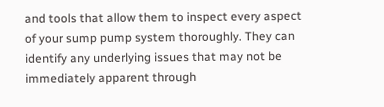and tools that allow them to inspect every aspect of your sump pump system thoroughly. They can identify any underlying issues that may not be immediately apparent through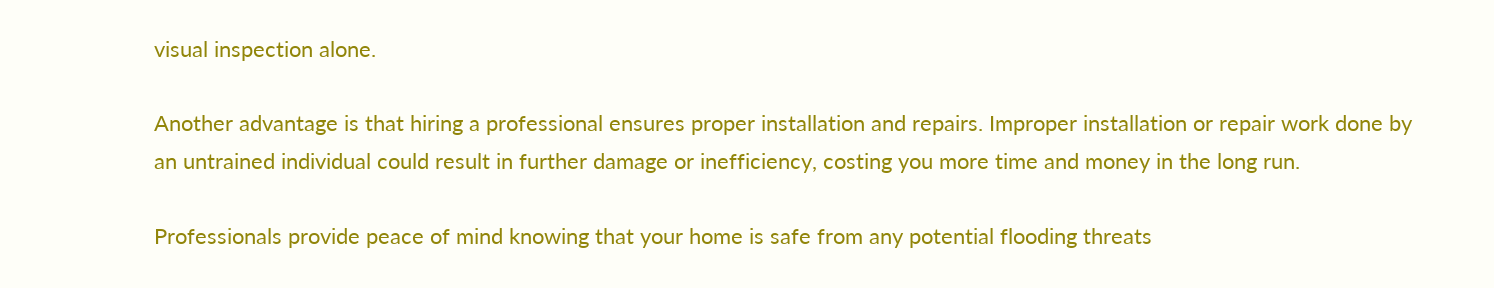visual inspection alone.

Another advantage is that hiring a professional ensures proper installation and repairs. Improper installation or repair work done by an untrained individual could result in further damage or inefficiency, costing you more time and money in the long run.

Professionals provide peace of mind knowing that your home is safe from any potential flooding threats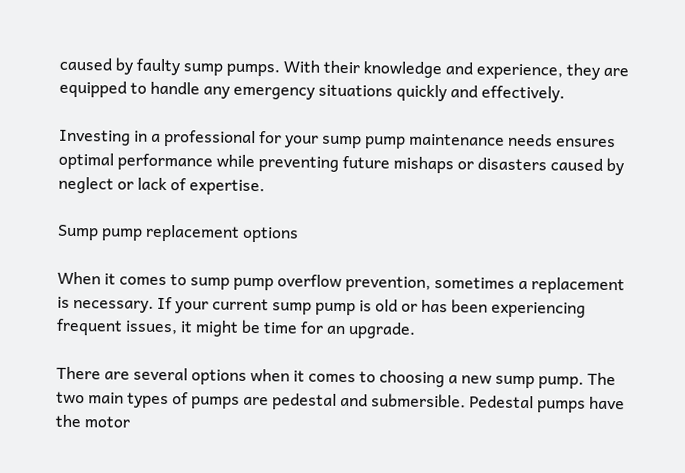caused by faulty sump pumps. With their knowledge and experience, they are equipped to handle any emergency situations quickly and effectively.

Investing in a professional for your sump pump maintenance needs ensures optimal performance while preventing future mishaps or disasters caused by neglect or lack of expertise.

Sump pump replacement options

When it comes to sump pump overflow prevention, sometimes a replacement is necessary. If your current sump pump is old or has been experiencing frequent issues, it might be time for an upgrade.

There are several options when it comes to choosing a new sump pump. The two main types of pumps are pedestal and submersible. Pedestal pumps have the motor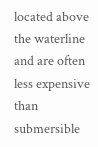located above the waterline and are often less expensive than submersible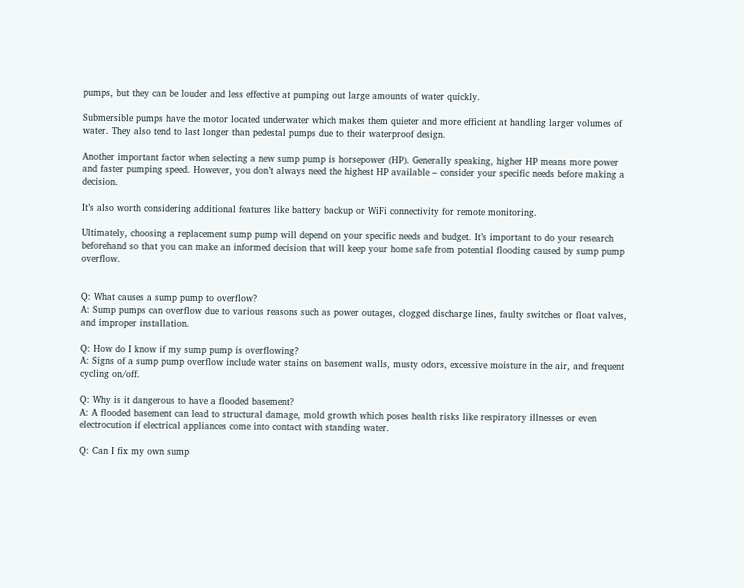pumps, but they can be louder and less effective at pumping out large amounts of water quickly.

Submersible pumps have the motor located underwater which makes them quieter and more efficient at handling larger volumes of water. They also tend to last longer than pedestal pumps due to their waterproof design.

Another important factor when selecting a new sump pump is horsepower (HP). Generally speaking, higher HP means more power and faster pumping speed. However, you don’t always need the highest HP available – consider your specific needs before making a decision.

It’s also worth considering additional features like battery backup or WiFi connectivity for remote monitoring.

Ultimately, choosing a replacement sump pump will depend on your specific needs and budget. It’s important to do your research beforehand so that you can make an informed decision that will keep your home safe from potential flooding caused by sump pump overflow.


Q: What causes a sump pump to overflow?
A: Sump pumps can overflow due to various reasons such as power outages, clogged discharge lines, faulty switches or float valves, and improper installation.

Q: How do I know if my sump pump is overflowing?
A: Signs of a sump pump overflow include water stains on basement walls, musty odors, excessive moisture in the air, and frequent cycling on/off.

Q: Why is it dangerous to have a flooded basement?
A: A flooded basement can lead to structural damage, mold growth which poses health risks like respiratory illnesses or even electrocution if electrical appliances come into contact with standing water.

Q: Can I fix my own sump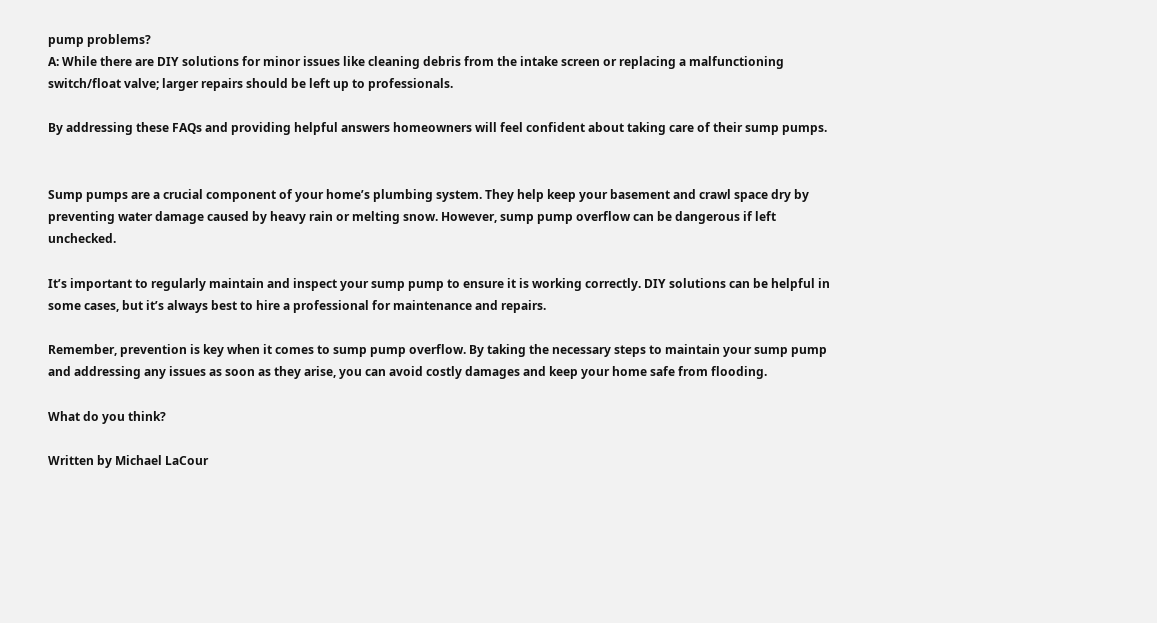pump problems?
A: While there are DIY solutions for minor issues like cleaning debris from the intake screen or replacing a malfunctioning switch/float valve; larger repairs should be left up to professionals.

By addressing these FAQs and providing helpful answers homeowners will feel confident about taking care of their sump pumps.


Sump pumps are a crucial component of your home’s plumbing system. They help keep your basement and crawl space dry by preventing water damage caused by heavy rain or melting snow. However, sump pump overflow can be dangerous if left unchecked.

It’s important to regularly maintain and inspect your sump pump to ensure it is working correctly. DIY solutions can be helpful in some cases, but it’s always best to hire a professional for maintenance and repairs.

Remember, prevention is key when it comes to sump pump overflow. By taking the necessary steps to maintain your sump pump and addressing any issues as soon as they arise, you can avoid costly damages and keep your home safe from flooding.

What do you think?

Written by Michael LaCour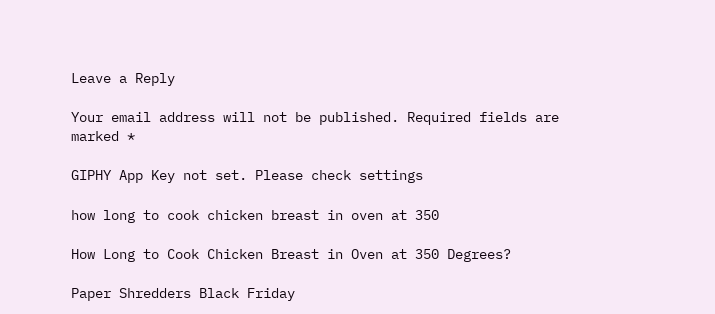Leave a Reply

Your email address will not be published. Required fields are marked *

GIPHY App Key not set. Please check settings

how long to cook chicken breast in oven at 350

How Long to Cook Chicken Breast in Oven at 350 Degrees?

Paper Shredders Black Friday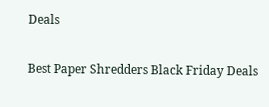Deals

Best Paper Shredders Black Friday Deals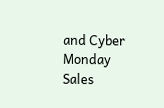and Cyber Monday Sales